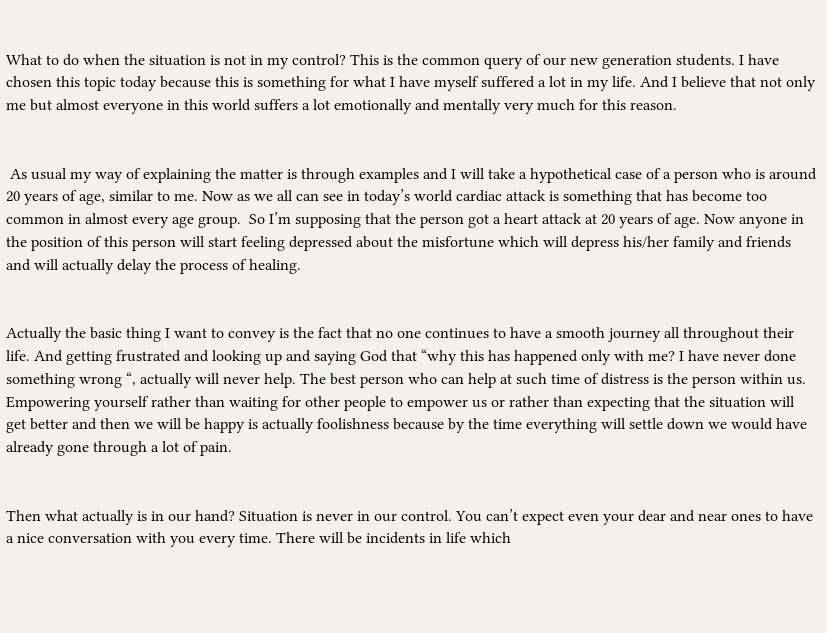What to do when the situation is not in my control? This is the common query of our new generation students. I have chosen this topic today because this is something for what I have myself suffered a lot in my life. And I believe that not only me but almost everyone in this world suffers a lot emotionally and mentally very much for this reason.


 As usual my way of explaining the matter is through examples and I will take a hypothetical case of a person who is around 20 years of age, similar to me. Now as we all can see in today’s world cardiac attack is something that has become too common in almost every age group.  So I’m supposing that the person got a heart attack at 20 years of age. Now anyone in the position of this person will start feeling depressed about the misfortune which will depress his/her family and friends and will actually delay the process of healing.


Actually the basic thing I want to convey is the fact that no one continues to have a smooth journey all throughout their life. And getting frustrated and looking up and saying God that “why this has happened only with me? I have never done something wrong “, actually will never help. The best person who can help at such time of distress is the person within us. Empowering yourself rather than waiting for other people to empower us or rather than expecting that the situation will get better and then we will be happy is actually foolishness because by the time everything will settle down we would have already gone through a lot of pain.


Then what actually is in our hand? Situation is never in our control. You can’t expect even your dear and near ones to have a nice conversation with you every time. There will be incidents in life which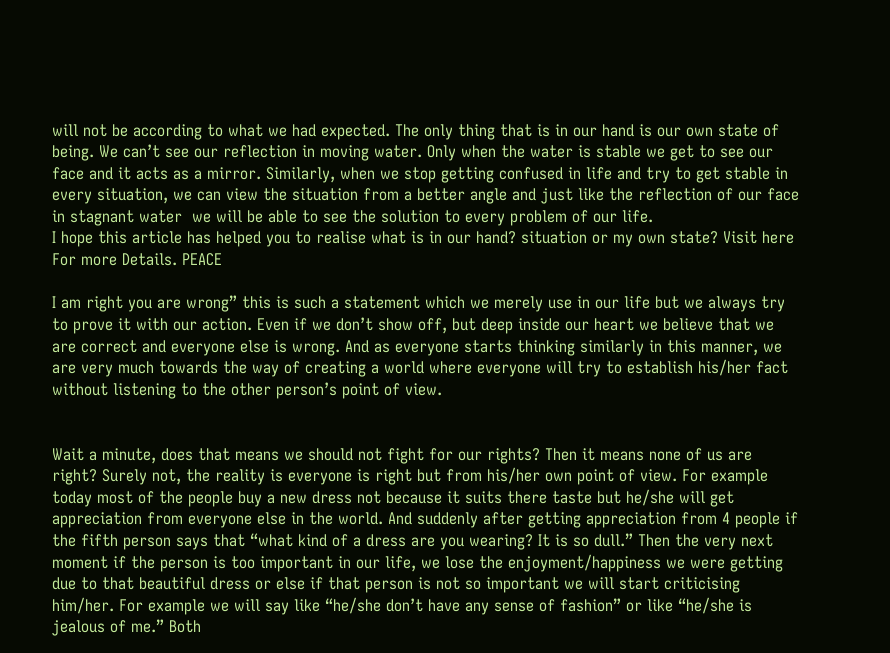will not be according to what we had expected. The only thing that is in our hand is our own state of being. We can’t see our reflection in moving water. Only when the water is stable we get to see our face and it acts as a mirror. Similarly, when we stop getting confused in life and try to get stable in every situation, we can view the situation from a better angle and just like the reflection of our face in stagnant water  we will be able to see the solution to every problem of our life.
I hope this article has helped you to realise what is in our hand? situation or my own state? Visit here For more Details. PEACE

I am right you are wrong” this is such a statement which we merely use in our life but we always try to prove it with our action. Even if we don’t show off, but deep inside our heart we believe that we are correct and everyone else is wrong. And as everyone starts thinking similarly in this manner, we are very much towards the way of creating a world where everyone will try to establish his/her fact without listening to the other person’s point of view.


Wait a minute, does that means we should not fight for our rights? Then it means none of us are right? Surely not, the reality is everyone is right but from his/her own point of view. For example today most of the people buy a new dress not because it suits there taste but he/she will get appreciation from everyone else in the world. And suddenly after getting appreciation from 4 people if the fifth person says that “what kind of a dress are you wearing? It is so dull.” Then the very next moment if the person is too important in our life, we lose the enjoyment/happiness we were getting due to that beautiful dress or else if that person is not so important we will start criticising him/her. For example we will say like “he/she don’t have any sense of fashion” or like “he/she is jealous of me.” Both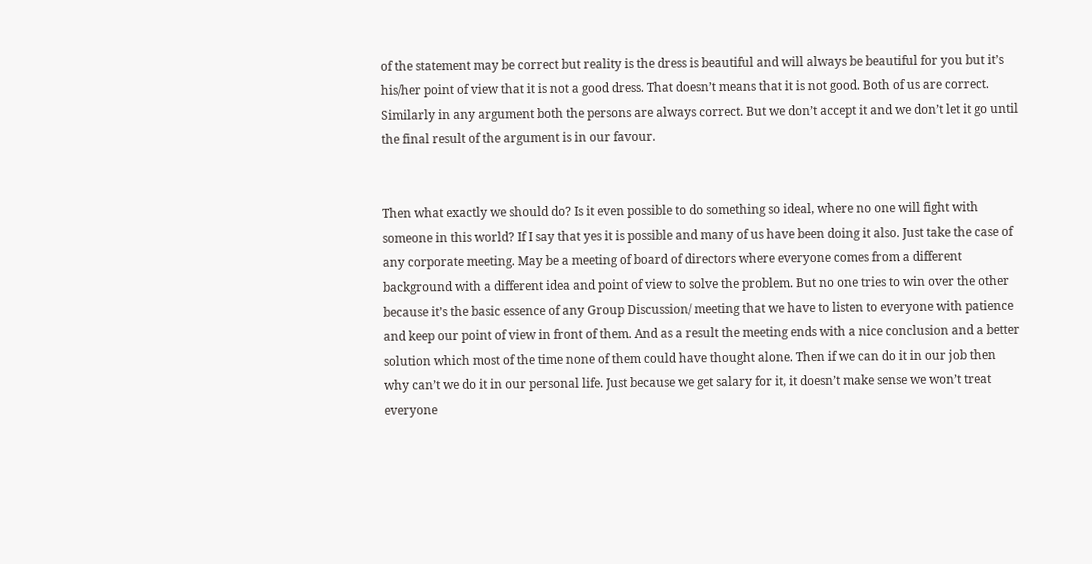of the statement may be correct but reality is the dress is beautiful and will always be beautiful for you but it’s his/her point of view that it is not a good dress. That doesn’t means that it is not good. Both of us are correct. Similarly in any argument both the persons are always correct. But we don’t accept it and we don’t let it go until the final result of the argument is in our favour.


Then what exactly we should do? Is it even possible to do something so ideal, where no one will fight with someone in this world? If I say that yes it is possible and many of us have been doing it also. Just take the case of any corporate meeting. May be a meeting of board of directors where everyone comes from a different background with a different idea and point of view to solve the problem. But no one tries to win over the other because it’s the basic essence of any Group Discussion/ meeting that we have to listen to everyone with patience and keep our point of view in front of them. And as a result the meeting ends with a nice conclusion and a better solution which most of the time none of them could have thought alone. Then if we can do it in our job then why can’t we do it in our personal life. Just because we get salary for it, it doesn’t make sense we won’t treat everyone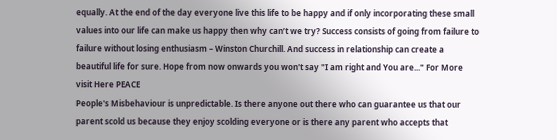equally. At the end of the day everyone live this life to be happy and if only incorporating these small values into our life can make us happy then why can’t we try? Success consists of going from failure to failure without losing enthusiasm – Winston Churchill. And success in relationship can create a beautiful life for sure. Hope from now onwards you won't say "I am right and You are..." For More visit Here PEACE
People's Misbehaviour is unpredictable. Is there anyone out there who can guarantee us that our parent scold us because they enjoy scolding everyone or is there any parent who accepts that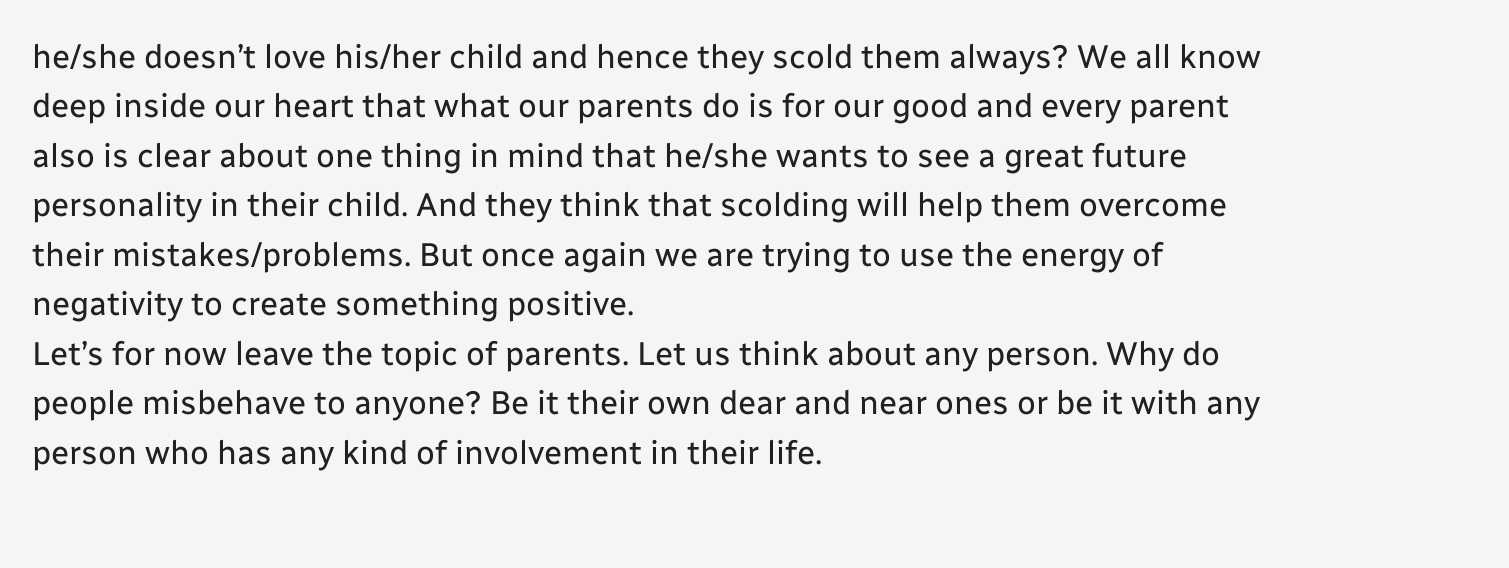he/she doesn’t love his/her child and hence they scold them always? We all know deep inside our heart that what our parents do is for our good and every parent also is clear about one thing in mind that he/she wants to see a great future personality in their child. And they think that scolding will help them overcome their mistakes/problems. But once again we are trying to use the energy of negativity to create something positive.
Let’s for now leave the topic of parents. Let us think about any person. Why do people misbehave to anyone? Be it their own dear and near ones or be it with any person who has any kind of involvement in their life.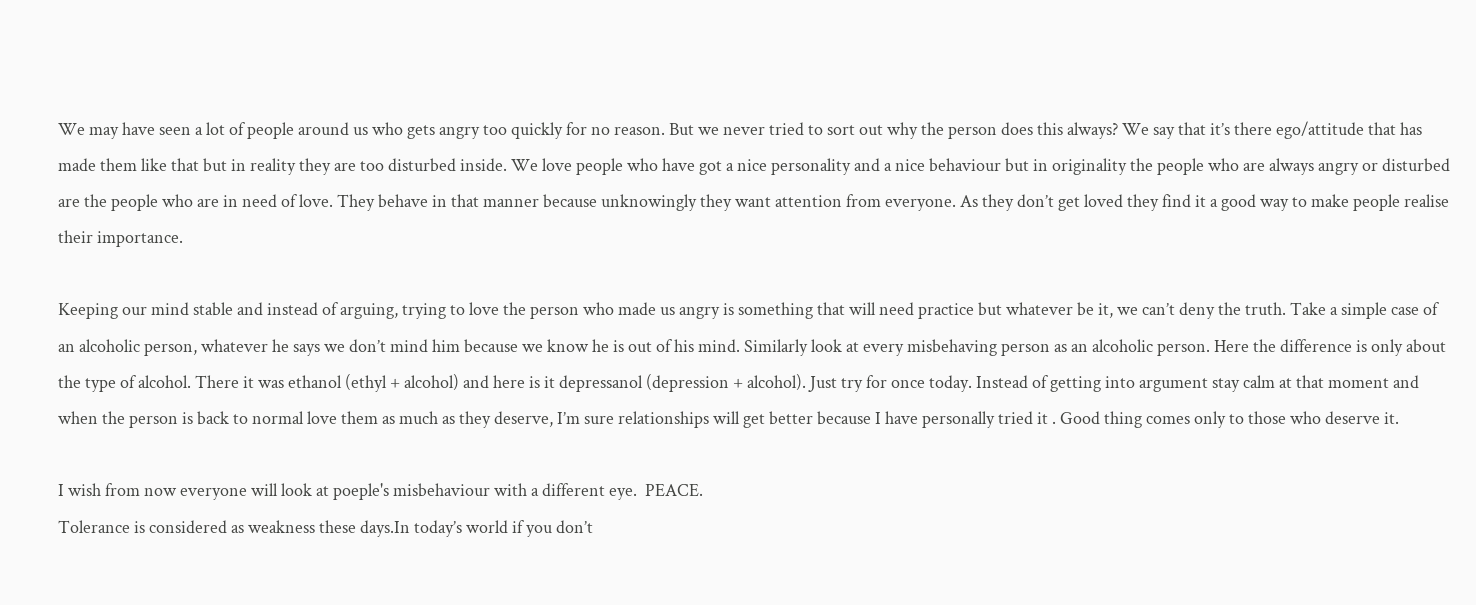We may have seen a lot of people around us who gets angry too quickly for no reason. But we never tried to sort out why the person does this always? We say that it’s there ego/attitude that has made them like that but in reality they are too disturbed inside. We love people who have got a nice personality and a nice behaviour but in originality the people who are always angry or disturbed are the people who are in need of love. They behave in that manner because unknowingly they want attention from everyone. As they don’t get loved they find it a good way to make people realise their importance.

Keeping our mind stable and instead of arguing, trying to love the person who made us angry is something that will need practice but whatever be it, we can’t deny the truth. Take a simple case of an alcoholic person, whatever he says we don’t mind him because we know he is out of his mind. Similarly look at every misbehaving person as an alcoholic person. Here the difference is only about the type of alcohol. There it was ethanol (ethyl + alcohol) and here is it depressanol (depression + alcohol). Just try for once today. Instead of getting into argument stay calm at that moment and when the person is back to normal love them as much as they deserve, I’m sure relationships will get better because I have personally tried it . Good thing comes only to those who deserve it.

I wish from now everyone will look at poeple's misbehaviour with a different eye.  PEACE.
Tolerance is considered as weakness these days.In today’s world if you don’t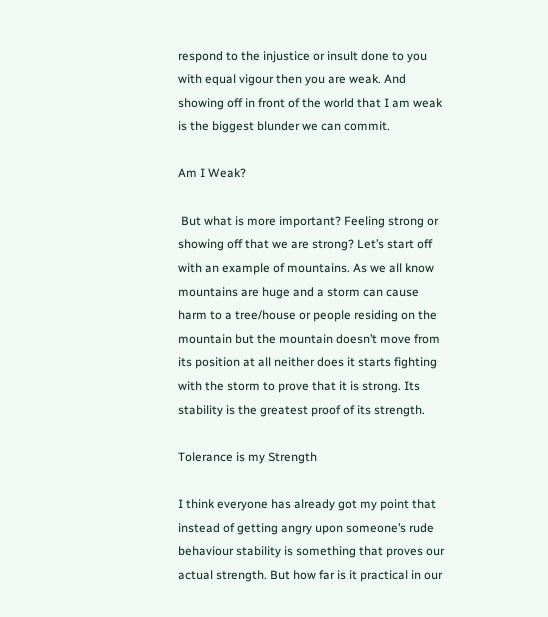respond to the injustice or insult done to you with equal vigour then you are weak. And showing off in front of the world that I am weak is the biggest blunder we can commit.

Am I Weak?

 But what is more important? Feeling strong or showing off that we are strong? Let’s start off with an example of mountains. As we all know mountains are huge and a storm can cause harm to a tree/house or people residing on the mountain but the mountain doesn’t move from its position at all neither does it starts fighting with the storm to prove that it is strong. Its stability is the greatest proof of its strength.

Tolerance is my Strength

I think everyone has already got my point that instead of getting angry upon someone’s rude behaviour stability is something that proves our actual strength. But how far is it practical in our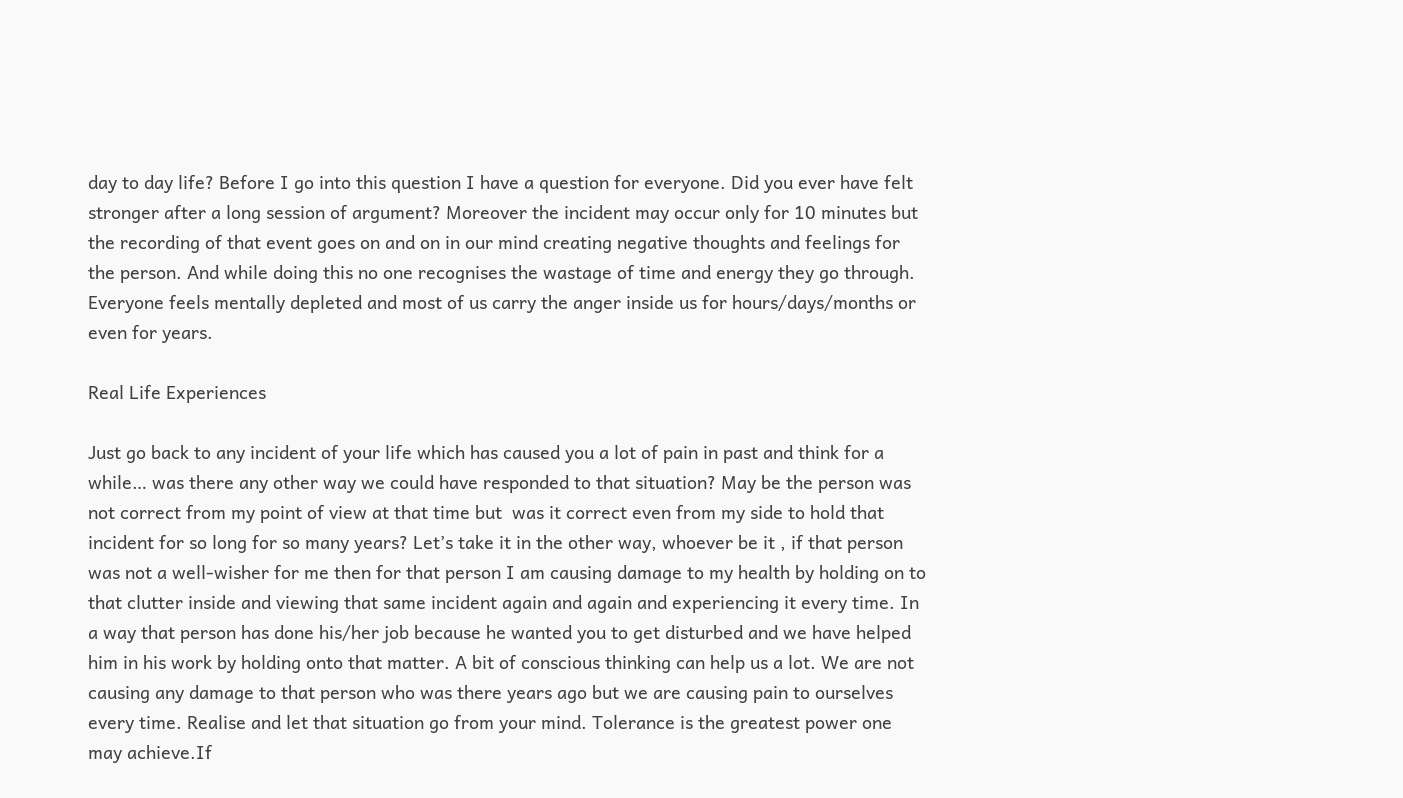day to day life? Before I go into this question I have a question for everyone. Did you ever have felt stronger after a long session of argument? Moreover the incident may occur only for 10 minutes but the recording of that event goes on and on in our mind creating negative thoughts and feelings for the person. And while doing this no one recognises the wastage of time and energy they go through. Everyone feels mentally depleted and most of us carry the anger inside us for hours/days/months or even for years.

Real Life Experiences

Just go back to any incident of your life which has caused you a lot of pain in past and think for a while… was there any other way we could have responded to that situation? May be the person was not correct from my point of view at that time but  was it correct even from my side to hold that incident for so long for so many years? Let’s take it in the other way, whoever be it , if that person was not a well-wisher for me then for that person I am causing damage to my health by holding on to that clutter inside and viewing that same incident again and again and experiencing it every time. In a way that person has done his/her job because he wanted you to get disturbed and we have helped him in his work by holding onto that matter. A bit of conscious thinking can help us a lot. We are not causing any damage to that person who was there years ago but we are causing pain to ourselves every time. Realise and let that situation go from your mind. Tolerance is the greatest power one may achieve.If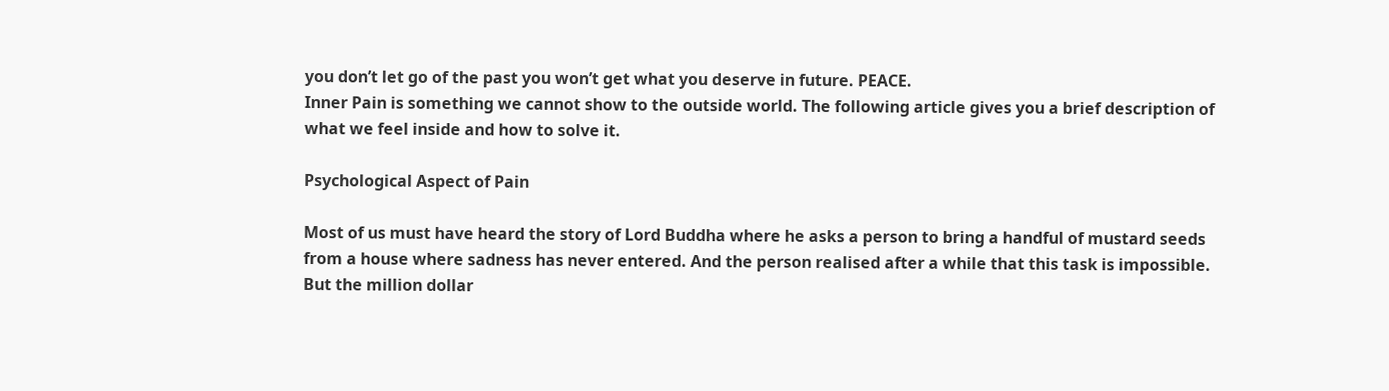you don’t let go of the past you won’t get what you deserve in future. PEACE.
Inner Pain is something we cannot show to the outside world. The following article gives you a brief description of what we feel inside and how to solve it.

Psychological Aspect of Pain

Most of us must have heard the story of Lord Buddha where he asks a person to bring a handful of mustard seeds from a house where sadness has never entered. And the person realised after a while that this task is impossible. But the million dollar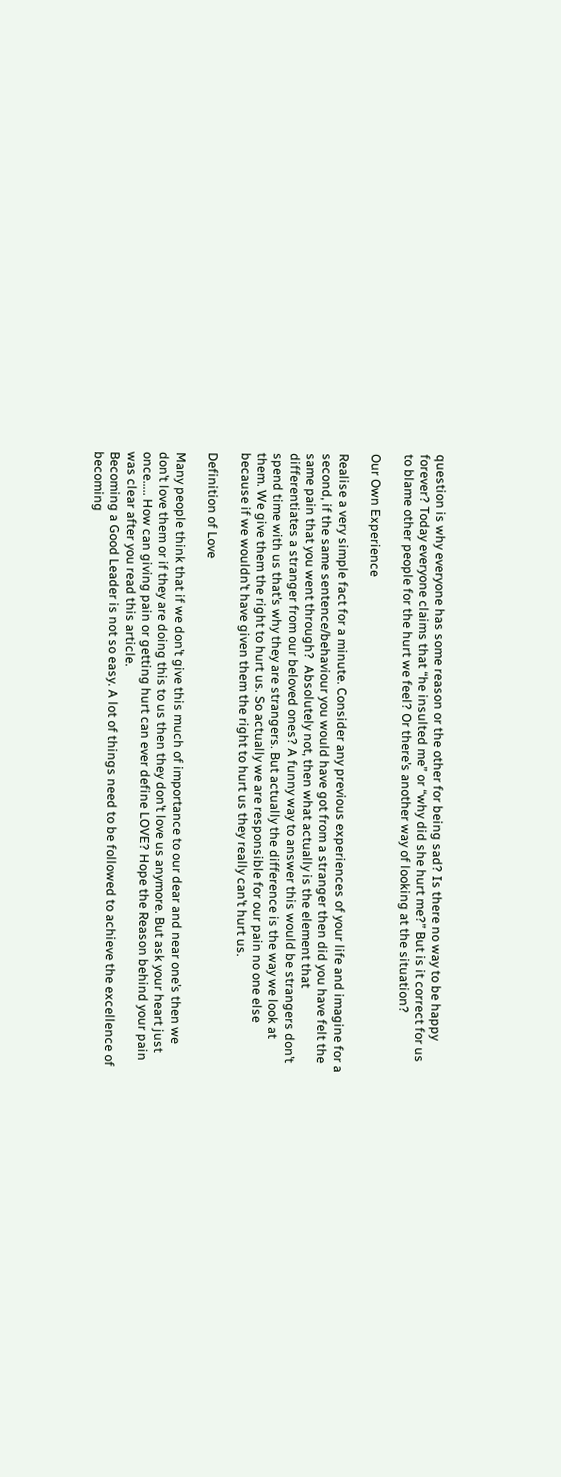question is why everyone has some reason or the other for being sad? Is there no way to be happy forever? Today everyone claims that “he insulted me” or “why did she hurt me?” But is it correct for us to blame other people for the hurt we feel? Or there’s another way of looking at the situation?

Our Own Experience

Realise a very simple fact for a minute. Consider any previous experiences of your life and imagine for a second, if the same sentence/behaviour you would have got from a stranger then did you have felt the same pain that you went through?  Absolutely not, then what actually is the element that differentiates a stranger from our beloved ones? A funny way to answer this would be strangers don’t spend time with us that’s why they are strangers. But actually the difference is the way we look at them. We give them the right to hurt us. So actually we are responsible for our pain no one else because if we wouldn’t have given them the right to hurt us they really can’t hurt us.

Definition of Love

Many people think that if we don’t give this much of importance to our dear and near one’s then we don’t love them or if they are doing this to us then they don’t love us anymore. But ask your heart just once….. How can giving pain or getting hurt can ever define LOVE? Hope the Reason behind your pain was clear after you read this article.
Becoming a Good Leader is not so easy. A lot of things need to be followed to achieve the excellence of becoming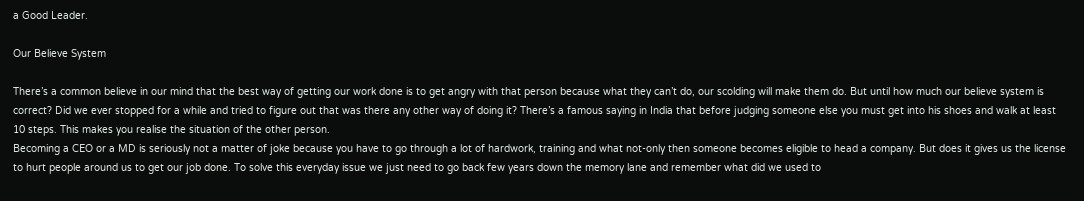a Good Leader.

Our Believe System

There’s a common believe in our mind that the best way of getting our work done is to get angry with that person because what they can’t do, our scolding will make them do. But until how much our believe system is correct? Did we ever stopped for a while and tried to figure out that was there any other way of doing it? There’s a famous saying in India that before judging someone else you must get into his shoes and walk at least 10 steps. This makes you realise the situation of the other person.
Becoming a CEO or a MD is seriously not a matter of joke because you have to go through a lot of hardwork, training and what not-only then someone becomes eligible to head a company. But does it gives us the license to hurt people around us to get our job done. To solve this everyday issue we just need to go back few years down the memory lane and remember what did we used to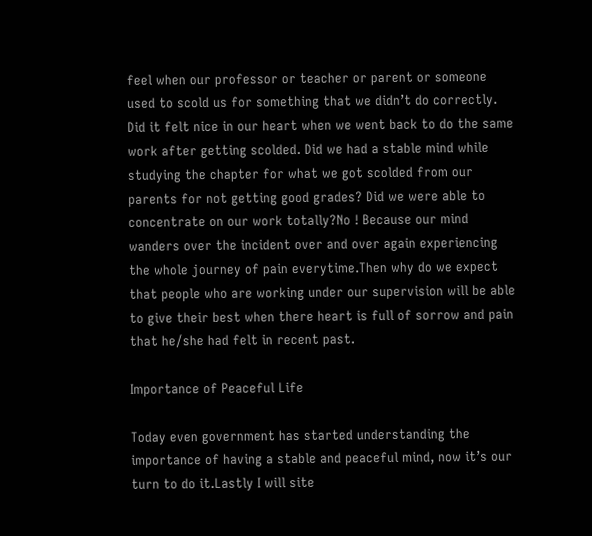feel when our professor or teacher or parent or someone used to scold us for something that we didn’t do correctly. Did it felt nice in our heart when we went back to do the same work after getting scolded. Did we had a stable mind while studying the chapter for what we got scolded from our parents for not getting good grades? Did we were able to concentrate on our work totally?No ! Because our mind wanders over the incident over and over again experiencing the whole journey of pain everytime.Then why do we expect that people who are working under our supervision will be able to give their best when there heart is full of sorrow and pain that he/she had felt in recent past.

Importance of Peaceful Life

Today even government has started understanding the importance of having a stable and peaceful mind, now it’s our turn to do it.Lastly I will site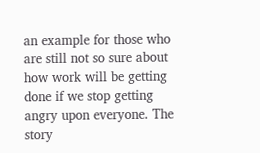an example for those who are still not so sure about how work will be getting done if we stop getting angry upon everyone. The story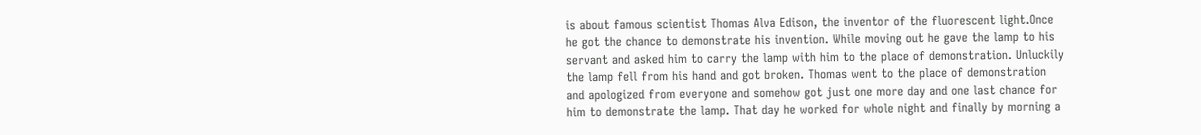is about famous scientist Thomas Alva Edison, the inventor of the fluorescent light.Once he got the chance to demonstrate his invention. While moving out he gave the lamp to his servant and asked him to carry the lamp with him to the place of demonstration. Unluckily the lamp fell from his hand and got broken. Thomas went to the place of demonstration and apologized from everyone and somehow got just one more day and one last chance for him to demonstrate the lamp. That day he worked for whole night and finally by morning a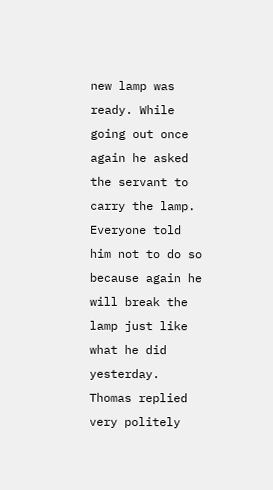new lamp was ready. While going out once again he asked the servant to carry the lamp. Everyone told him not to do so because again he will break the lamp just like what he did yesterday. Thomas replied very politely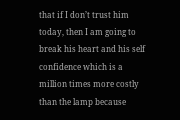that if I don’t trust him today, then I am going to break his heart and his self confidence which is a million times more costly than the lamp because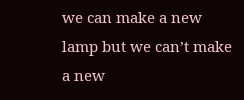we can make a new lamp but we can’t make a new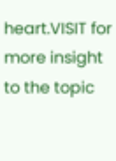heart.VISIT for more insight to the topic